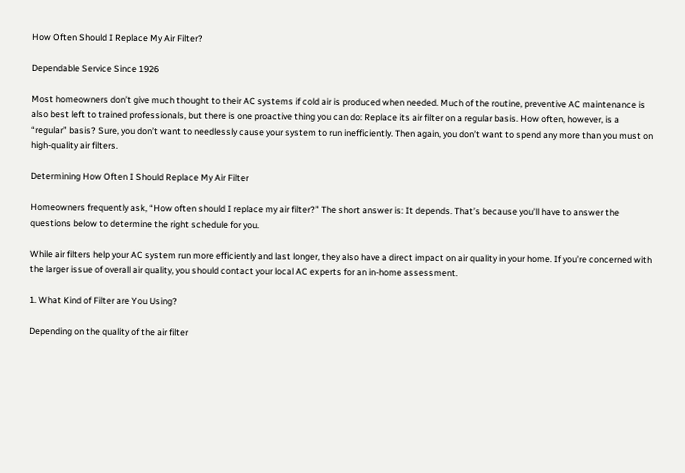How Often Should I Replace My Air Filter?

Dependable Service Since 1926

Most homeowners don’t give much thought to their AC systems if cold air is produced when needed. Much of the routine, preventive AC maintenance is also best left to trained professionals, but there is one proactive thing you can do: Replace its air filter on a regular basis. How often, however, is a “regular” basis? Sure, you don’t want to needlessly cause your system to run inefficiently. Then again, you don’t want to spend any more than you must on high-quality air filters.

Determining How Often I Should Replace My Air Filter

Homeowners frequently ask, “How often should I replace my air filter?” The short answer is: It depends. That’s because you’ll have to answer the questions below to determine the right schedule for you.

While air filters help your AC system run more efficiently and last longer, they also have a direct impact on air quality in your home. If you’re concerned with the larger issue of overall air quality, you should contact your local AC experts for an in-home assessment.

1. What Kind of Filter are You Using?

Depending on the quality of the air filter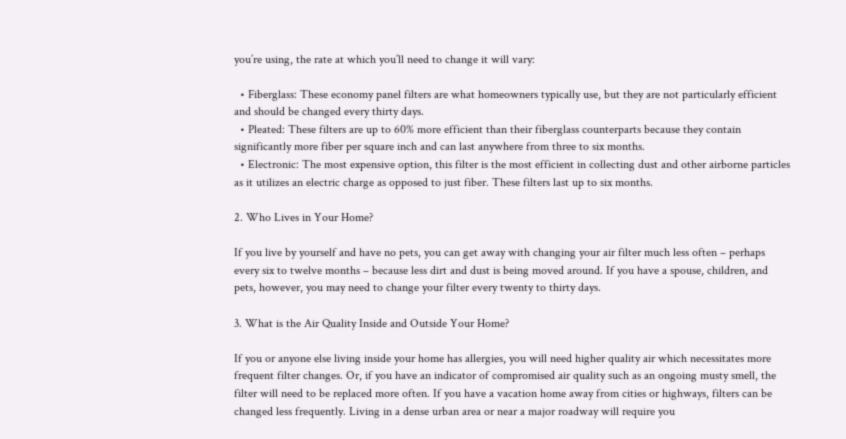you’re using, the rate at which you’ll need to change it will vary:

  • Fiberglass: These economy panel filters are what homeowners typically use, but they are not particularly efficient and should be changed every thirty days.
  • Pleated: These filters are up to 60% more efficient than their fiberglass counterparts because they contain significantly more fiber per square inch and can last anywhere from three to six months.
  • Electronic: The most expensive option, this filter is the most efficient in collecting dust and other airborne particles as it utilizes an electric charge as opposed to just fiber. These filters last up to six months.

2. Who Lives in Your Home?

If you live by yourself and have no pets, you can get away with changing your air filter much less often – perhaps every six to twelve months – because less dirt and dust is being moved around. If you have a spouse, children, and pets, however, you may need to change your filter every twenty to thirty days.

3. What is the Air Quality Inside and Outside Your Home?

If you or anyone else living inside your home has allergies, you will need higher quality air which necessitates more frequent filter changes. Or, if you have an indicator of compromised air quality such as an ongoing musty smell, the filter will need to be replaced more often. If you have a vacation home away from cities or highways, filters can be changed less frequently. Living in a dense urban area or near a major roadway will require you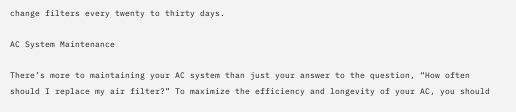change filters every twenty to thirty days.

AC System Maintenance

There’s more to maintaining your AC system than just your answer to the question, “How often should I replace my air filter?” To maximize the efficiency and longevity of your AC, you should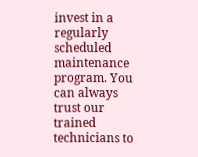invest in a regularly scheduled maintenance program. You can always trust our trained technicians to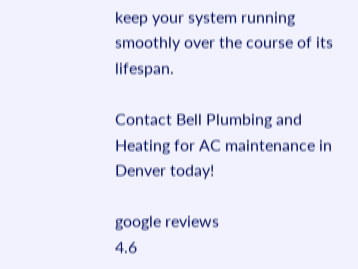keep your system running smoothly over the course of its lifespan.

Contact Bell Plumbing and Heating for AC maintenance in Denver today!

google reviews
4.6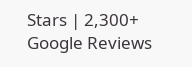Stars | 2,300+ Google Reviews